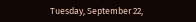Tuesday, September 22,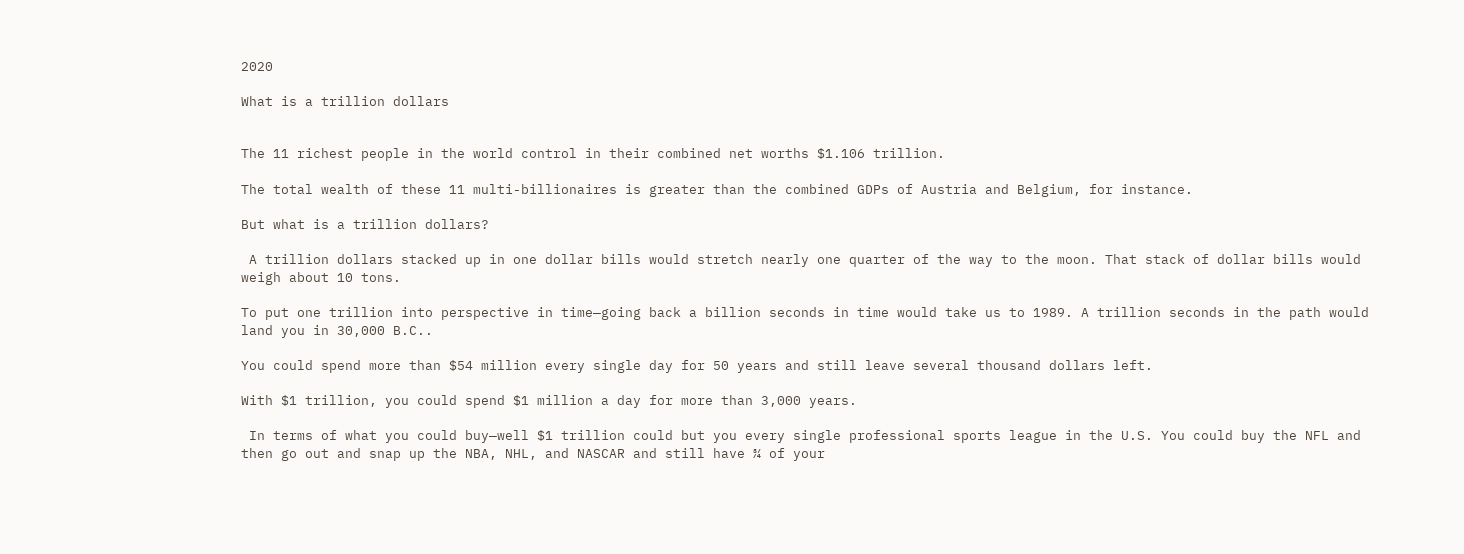2020

What is a trillion dollars


The 11 richest people in the world control in their combined net worths $1.106 trillion.

The total wealth of these 11 multi-billionaires is greater than the combined GDPs of Austria and Belgium, for instance.

But what is a trillion dollars?

 A trillion dollars stacked up in one dollar bills would stretch nearly one quarter of the way to the moon. That stack of dollar bills would weigh about 10 tons.

To put one trillion into perspective in time—going back a billion seconds in time would take us to 1989. A trillion seconds in the path would land you in 30,000 B.C..

You could spend more than $54 million every single day for 50 years and still leave several thousand dollars left.

With $1 trillion, you could spend $1 million a day for more than 3,000 years.

 In terms of what you could buy—well $1 trillion could but you every single professional sports league in the U.S. You could buy the NFL and then go out and snap up the NBA, NHL, and NASCAR and still have ¾ of your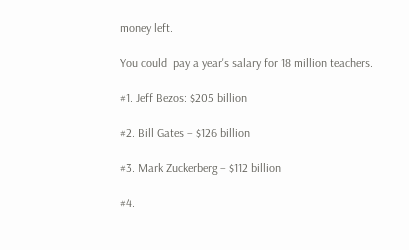money left.

You could  pay a year's salary for 18 million teachers.

#1. Jeff Bezos: $205 billion

#2. Bill Gates – $126 billion

#3. Mark Zuckerberg – $112 billion

#4.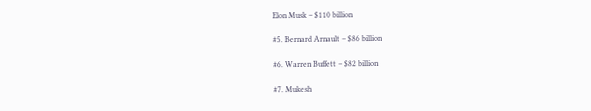Elon Musk – $110 billion

#5. Bernard Arnault – $86 billion

#6. Warren Buffett – $82 billion

#7. Mukesh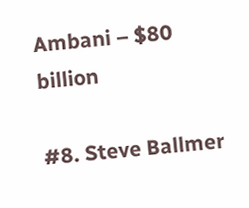Ambani – $80 billion

#8. Steve Ballmer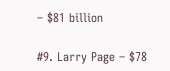– $81 billion

#9. Larry Page – $78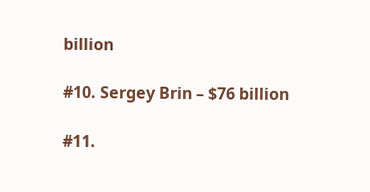billion

#10. Sergey Brin – $76 billion

#11.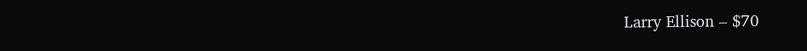Larry Ellison – $70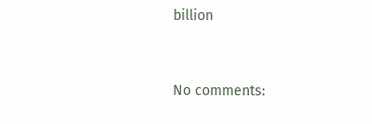billion


No comments: